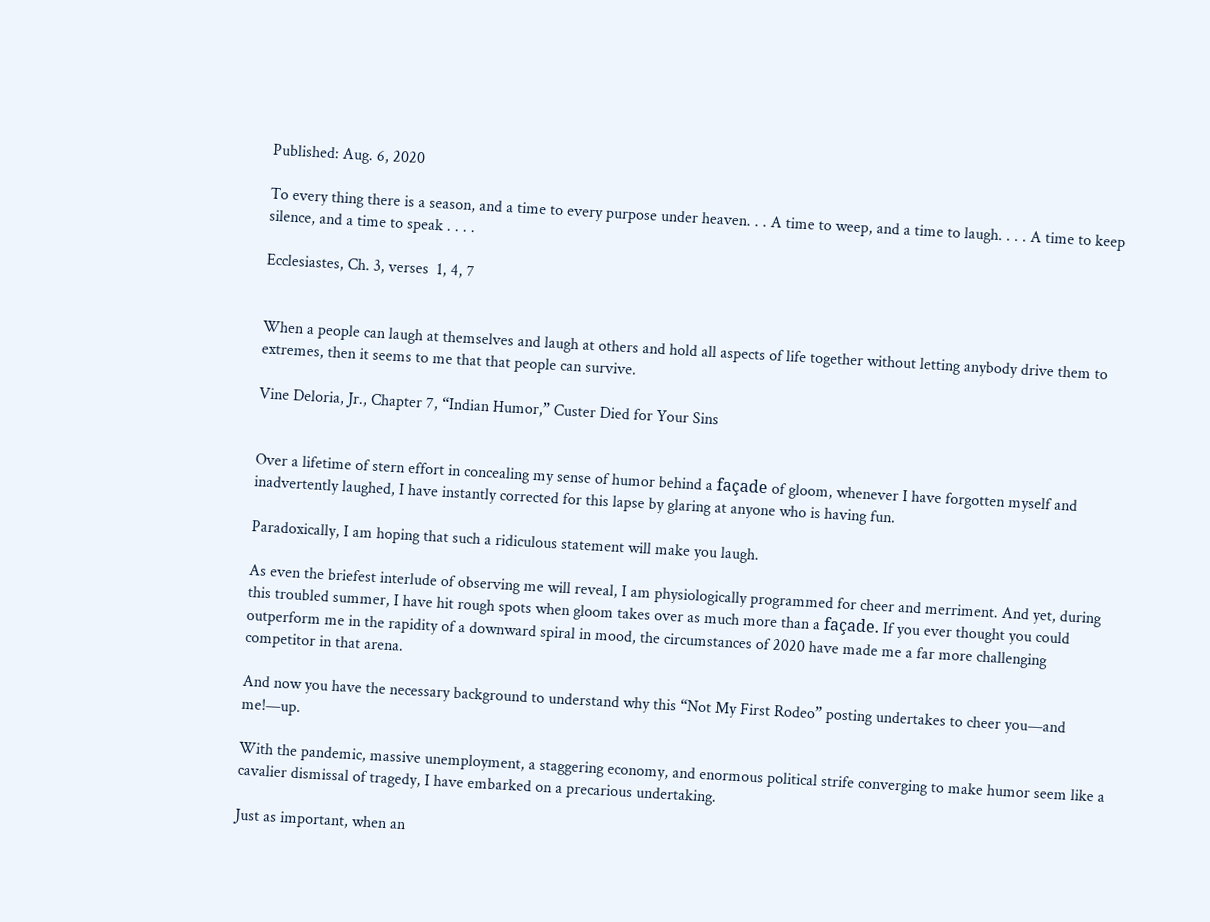Published: Aug. 6, 2020

To every thing there is a season, and a time to every purpose under heaven. . . A time to weep, and a time to laugh. . . . A time to keep silence, and a time to speak . . . .

Ecclesiastes, Ch. 3, verses  1, 4, 7


When a people can laugh at themselves and laugh at others and hold all aspects of life together without letting anybody drive them to extremes, then it seems to me that that people can survive.

Vine Deloria, Jr., Chapter 7, “Indian Humor,” Custer Died for Your Sins


Over a lifetime of stern effort in concealing my sense of humor behind a façade of gloom, whenever I have forgotten myself and inadvertently laughed, I have instantly corrected for this lapse by glaring at anyone who is having fun.

Paradoxically, I am hoping that such a ridiculous statement will make you laugh.

As even the briefest interlude of observing me will reveal, I am physiologically programmed for cheer and merriment. And yet, during this troubled summer, I have hit rough spots when gloom takes over as much more than a façade. If you ever thought you could outperform me in the rapidity of a downward spiral in mood, the circumstances of 2020 have made me a far more challenging competitor in that arena.

And now you have the necessary background to understand why this “Not My First Rodeo” posting undertakes to cheer you—and me!—up.

With the pandemic, massive unemployment, a staggering economy, and enormous political strife converging to make humor seem like a cavalier dismissal of tragedy, I have embarked on a precarious undertaking.

Just as important, when an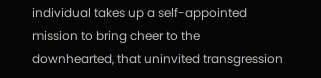individual takes up a self-appointed mission to bring cheer to the downhearted, that uninvited transgression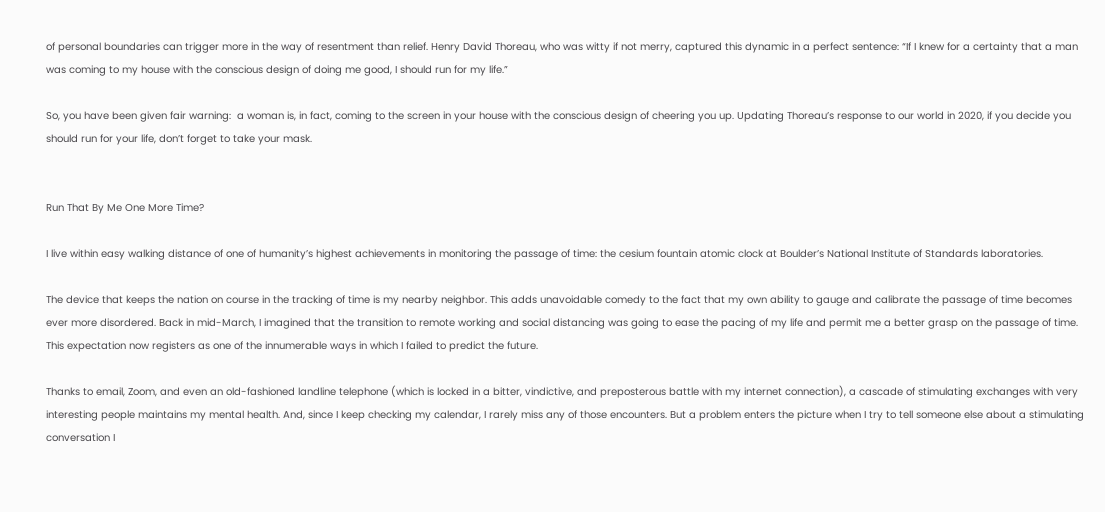of personal boundaries can trigger more in the way of resentment than relief. Henry David Thoreau, who was witty if not merry, captured this dynamic in a perfect sentence: “If I knew for a certainty that a man was coming to my house with the conscious design of doing me good, I should run for my life.”

So, you have been given fair warning:  a woman is, in fact, coming to the screen in your house with the conscious design of cheering you up. Updating Thoreau’s response to our world in 2020, if you decide you should run for your life, don’t forget to take your mask.


Run That By Me One More Time?

I live within easy walking distance of one of humanity’s highest achievements in monitoring the passage of time: the cesium fountain atomic clock at Boulder’s National Institute of Standards laboratories.

The device that keeps the nation on course in the tracking of time is my nearby neighbor. This adds unavoidable comedy to the fact that my own ability to gauge and calibrate the passage of time becomes ever more disordered. Back in mid-March, I imagined that the transition to remote working and social distancing was going to ease the pacing of my life and permit me a better grasp on the passage of time. This expectation now registers as one of the innumerable ways in which I failed to predict the future.

Thanks to email, Zoom, and even an old-fashioned landline telephone (which is locked in a bitter, vindictive, and preposterous battle with my internet connection), a cascade of stimulating exchanges with very interesting people maintains my mental health. And, since I keep checking my calendar, I rarely miss any of those encounters. But a problem enters the picture when I try to tell someone else about a stimulating conversation I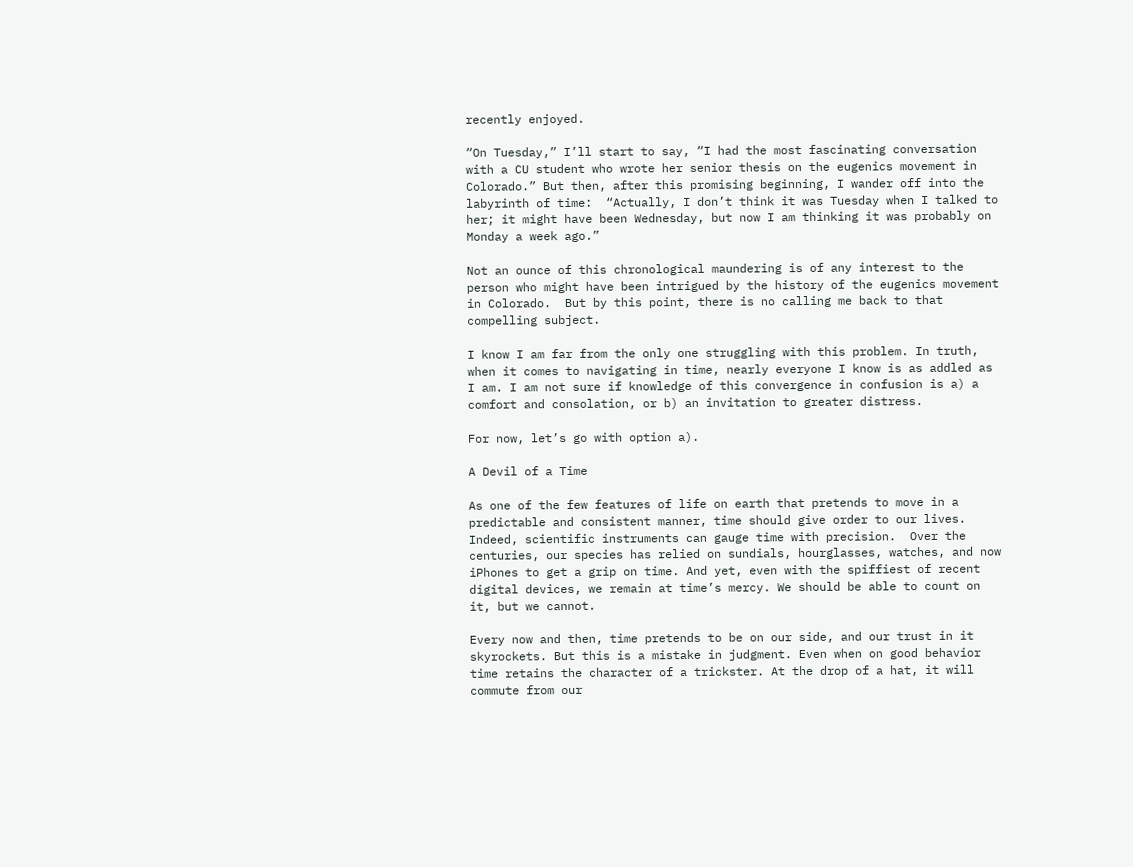recently enjoyed.

“On Tuesday,” I’ll start to say, “I had the most fascinating conversation with a CU student who wrote her senior thesis on the eugenics movement in Colorado.” But then, after this promising beginning, I wander off into the labyrinth of time:  “Actually, I don’t think it was Tuesday when I talked to her; it might have been Wednesday, but now I am thinking it was probably on Monday a week ago.”

Not an ounce of this chronological maundering is of any interest to the person who might have been intrigued by the history of the eugenics movement in Colorado.  But by this point, there is no calling me back to that compelling subject.

I know I am far from the only one struggling with this problem. In truth, when it comes to navigating in time, nearly everyone I know is as addled as I am. I am not sure if knowledge of this convergence in confusion is a) a comfort and consolation, or b) an invitation to greater distress.

For now, let’s go with option a).

A Devil of a Time

As one of the few features of life on earth that pretends to move in a predictable and consistent manner, time should give order to our lives. Indeed, scientific instruments can gauge time with precision.  Over the centuries, our species has relied on sundials, hourglasses, watches, and now iPhones to get a grip on time. And yet, even with the spiffiest of recent digital devices, we remain at time’s mercy. We should be able to count on it, but we cannot.

Every now and then, time pretends to be on our side, and our trust in it skyrockets. But this is a mistake in judgment. Even when on good behavior time retains the character of a trickster. At the drop of a hat, it will commute from our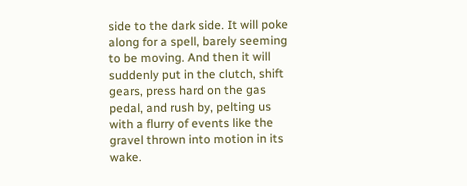side to the dark side. It will poke along for a spell, barely seeming to be moving. And then it will suddenly put in the clutch, shift gears, press hard on the gas pedal, and rush by, pelting us with a flurry of events like the gravel thrown into motion in its wake.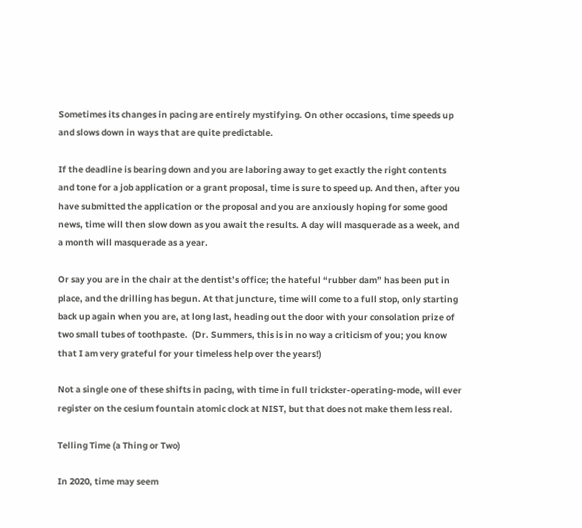Sometimes its changes in pacing are entirely mystifying. On other occasions, time speeds up and slows down in ways that are quite predictable.

If the deadline is bearing down and you are laboring away to get exactly the right contents and tone for a job application or a grant proposal, time is sure to speed up. And then, after you have submitted the application or the proposal and you are anxiously hoping for some good news, time will then slow down as you await the results. A day will masquerade as a week, and a month will masquerade as a year.

Or say you are in the chair at the dentist’s office; the hateful “rubber dam” has been put in place, and the drilling has begun. At that juncture, time will come to a full stop, only starting back up again when you are, at long last, heading out the door with your consolation prize of two small tubes of toothpaste.  (Dr. Summers, this is in no way a criticism of you; you know that I am very grateful for your timeless help over the years!)

Not a single one of these shifts in pacing, with time in full trickster-operating-mode, will ever register on the cesium fountain atomic clock at NIST, but that does not make them less real.

Telling Time (a Thing or Two)

In 2020, time may seem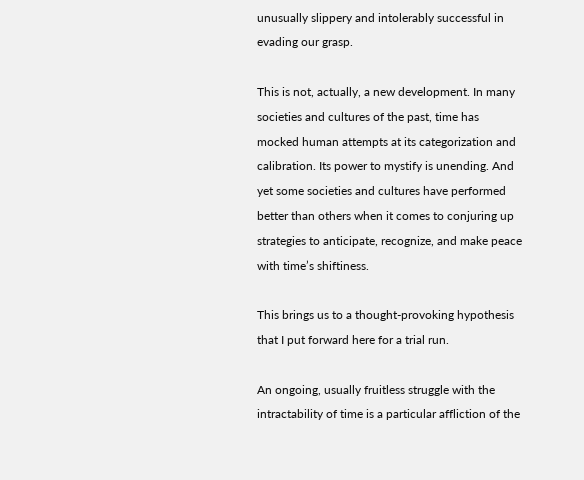unusually slippery and intolerably successful in evading our grasp.

This is not, actually, a new development. In many societies and cultures of the past, time has mocked human attempts at its categorization and calibration. Its power to mystify is unending. And yet some societies and cultures have performed better than others when it comes to conjuring up strategies to anticipate, recognize, and make peace with time’s shiftiness.

This brings us to a thought-provoking hypothesis that I put forward here for a trial run.

An ongoing, usually fruitless struggle with the intractability of time is a particular affliction of the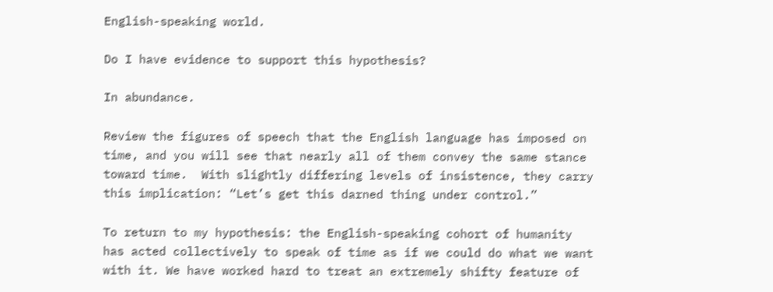English-speaking world.

Do I have evidence to support this hypothesis?

In abundance.

Review the figures of speech that the English language has imposed on time, and you will see that nearly all of them convey the same stance toward time.  With slightly differing levels of insistence, they carry this implication: “Let’s get this darned thing under control.”

To return to my hypothesis: the English-speaking cohort of humanity has acted collectively to speak of time as if we could do what we want with it. We have worked hard to treat an extremely shifty feature of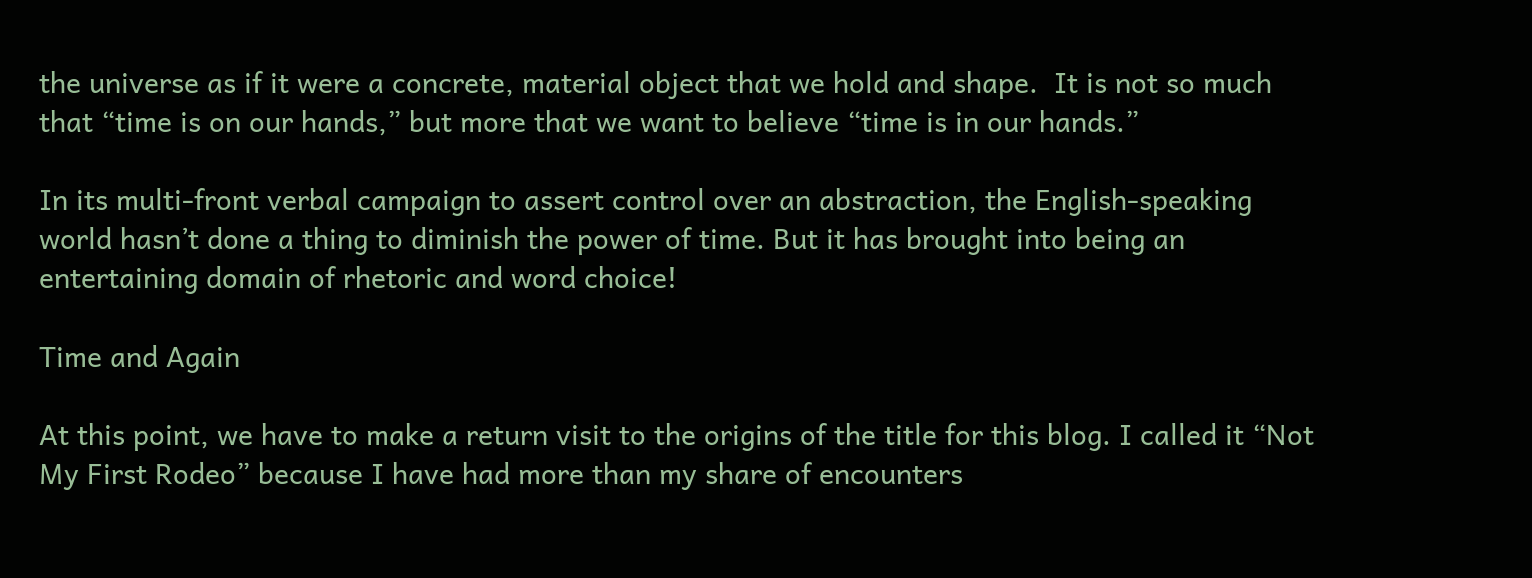the universe as if it were a concrete, material object that we hold and shape.  It is not so much that “time is on our hands,” but more that we want to believe “time is in our hands.”

In its multi-front verbal campaign to assert control over an abstraction, the English-speaking world hasn’t done a thing to diminish the power of time. But it has brought into being an entertaining domain of rhetoric and word choice!

Time and Again

At this point, we have to make a return visit to the origins of the title for this blog. I called it “Not My First Rodeo” because I have had more than my share of encounters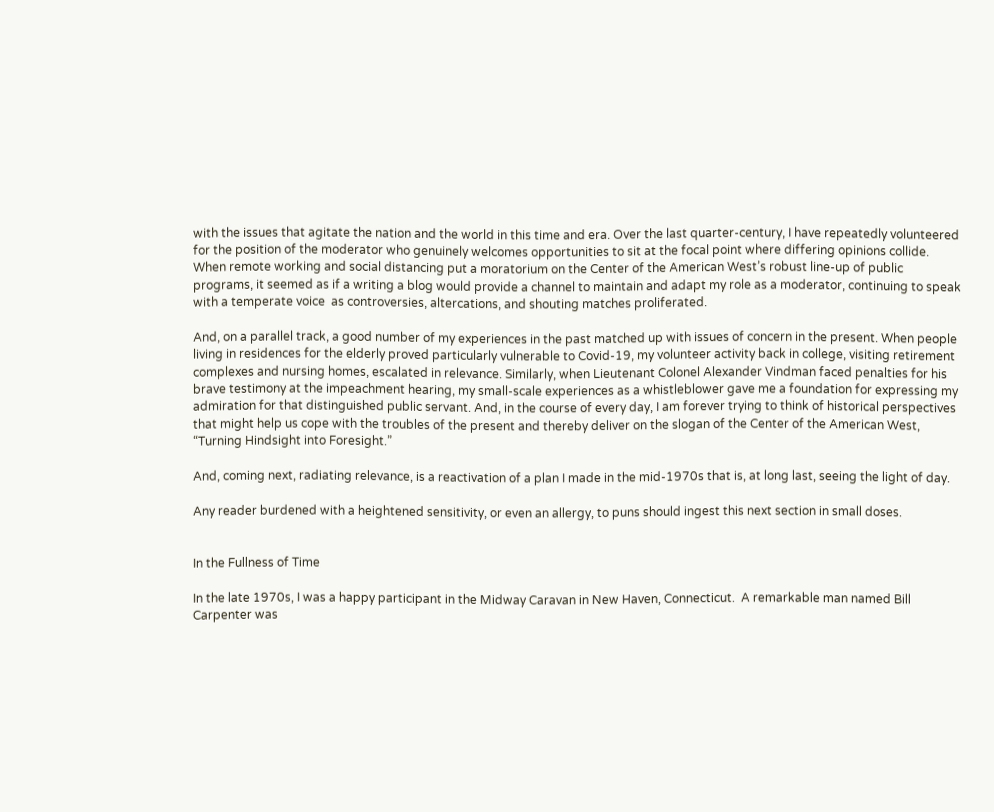with the issues that agitate the nation and the world in this time and era. Over the last quarter-century, I have repeatedly volunteered for the position of the moderator who genuinely welcomes opportunities to sit at the focal point where differing opinions collide. When remote working and social distancing put a moratorium on the Center of the American West’s robust line-up of public programs, it seemed as if a writing a blog would provide a channel to maintain and adapt my role as a moderator, continuing to speak with a temperate voice  as controversies, altercations, and shouting matches proliferated.

And, on a parallel track, a good number of my experiences in the past matched up with issues of concern in the present. When people living in residences for the elderly proved particularly vulnerable to Covid-19, my volunteer activity back in college, visiting retirement complexes and nursing homes, escalated in relevance. Similarly, when Lieutenant Colonel Alexander Vindman faced penalties for his brave testimony at the impeachment hearing, my small-scale experiences as a whistleblower gave me a foundation for expressing my admiration for that distinguished public servant. And, in the course of every day, I am forever trying to think of historical perspectives that might help us cope with the troubles of the present and thereby deliver on the slogan of the Center of the American West, “Turning Hindsight into Foresight.”

And, coming next, radiating relevance, is a reactivation of a plan I made in the mid-1970s that is, at long last, seeing the light of day.

Any reader burdened with a heightened sensitivity, or even an allergy, to puns should ingest this next section in small doses.


In the Fullness of Time

In the late 1970s, I was a happy participant in the Midway Caravan in New Haven, Connecticut.  A remarkable man named Bill Carpenter was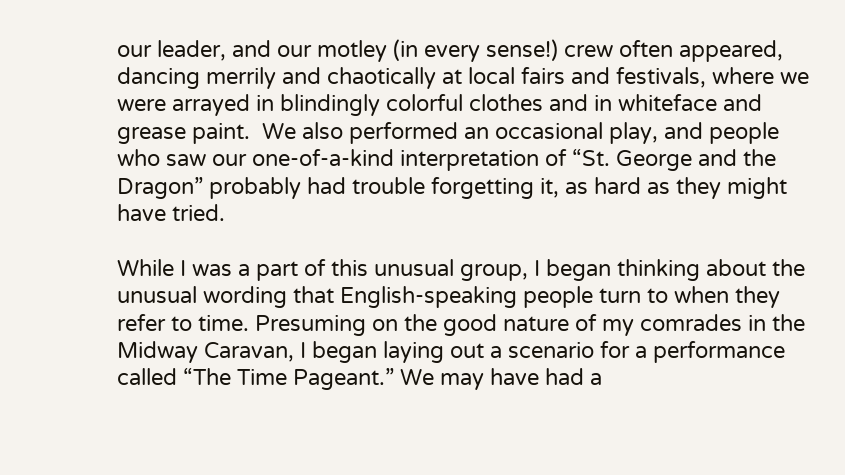our leader, and our motley (in every sense!) crew often appeared, dancing merrily and chaotically at local fairs and festivals, where we were arrayed in blindingly colorful clothes and in whiteface and grease paint.  We also performed an occasional play, and people who saw our one-of-a-kind interpretation of “St. George and the Dragon” probably had trouble forgetting it, as hard as they might have tried.

While I was a part of this unusual group, I began thinking about the unusual wording that English-speaking people turn to when they refer to time. Presuming on the good nature of my comrades in the Midway Caravan, I began laying out a scenario for a performance called “The Time Pageant.” We may have had a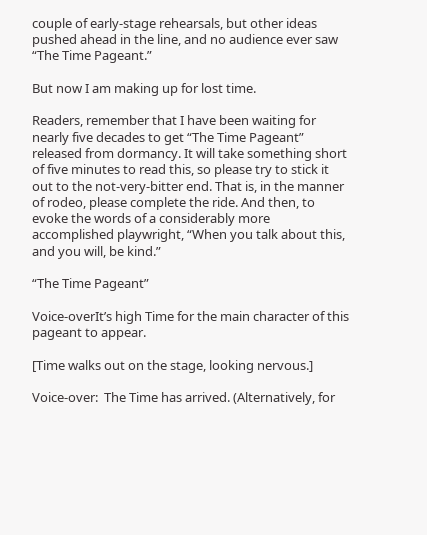couple of early-stage rehearsals, but other ideas pushed ahead in the line, and no audience ever saw “The Time Pageant.”

But now I am making up for lost time.

Readers, remember that I have been waiting for nearly five decades to get “The Time Pageant” released from dormancy. It will take something short of five minutes to read this, so please try to stick it out to the not-very-bitter end. That is, in the manner of rodeo, please complete the ride. And then, to evoke the words of a considerably more accomplished playwright, “When you talk about this, and you will, be kind.”

“The Time Pageant”

Voice-overIt’s high Time for the main character of this pageant to appear.

[Time walks out on the stage, looking nervous.]

Voice-over:  The Time has arrived. (Alternatively, for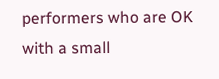performers who are OK with a small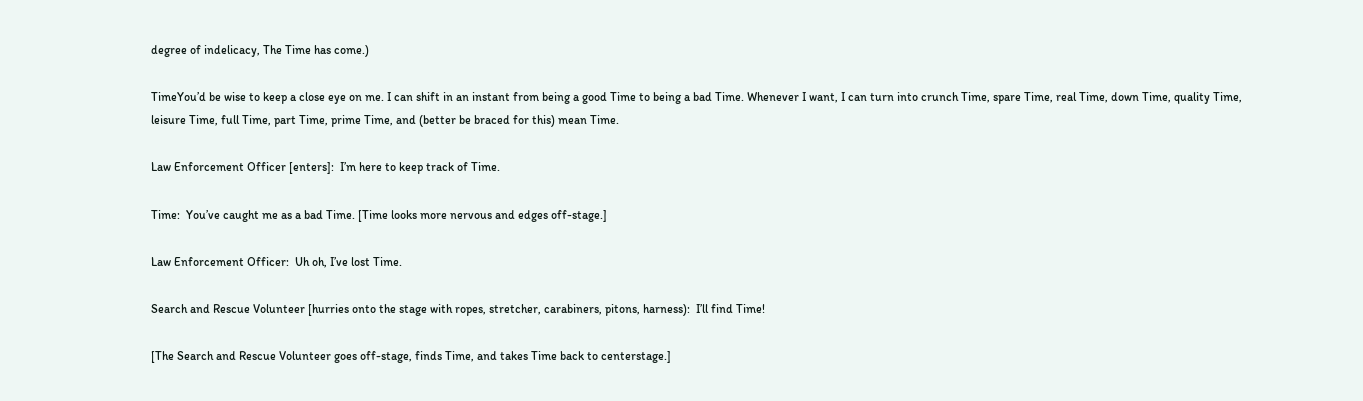degree of indelicacy, The Time has come.)

TimeYou’d be wise to keep a close eye on me. I can shift in an instant from being a good Time to being a bad Time. Whenever I want, I can turn into crunch Time, spare Time, real Time, down Time, quality Time, leisure Time, full Time, part Time, prime Time, and (better be braced for this) mean Time.

Law Enforcement Officer [enters]:  I’m here to keep track of Time.

Time:  You’ve caught me as a bad Time. [Time looks more nervous and edges off-stage.]

Law Enforcement Officer:  Uh oh, I’ve lost Time.

Search and Rescue Volunteer [hurries onto the stage with ropes, stretcher, carabiners, pitons, harness):  I’ll find Time!

[The Search and Rescue Volunteer goes off-stage, finds Time, and takes Time back to centerstage.]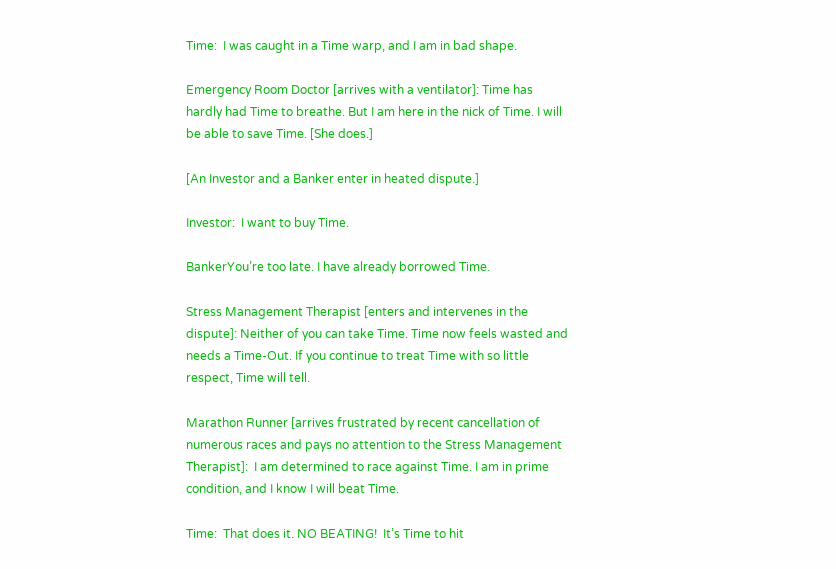Time:  I was caught in a Time warp, and I am in bad shape.

Emergency Room Doctor [arrives with a ventilator]: Time has hardly had Time to breathe. But I am here in the nick of Time. I will be able to save Time. [She does.]

[An Investor and a Banker enter in heated dispute.]

Investor:  I want to buy Time.

BankerYou’re too late. I have already borrowed Time.

Stress Management Therapist [enters and intervenes in the dispute]: Neither of you can take Time. Time now feels wasted and needs a Time-Out. If you continue to treat Time with so little respect, Time will tell.

Marathon Runner [arrives frustrated by recent cancellation of numerous races and pays no attention to the Stress Management Therapist]:  I am determined to race against Time. I am in prime condition, and I know I will beat Time.

Time:  That does it. NO BEATING!  It’s Time to hit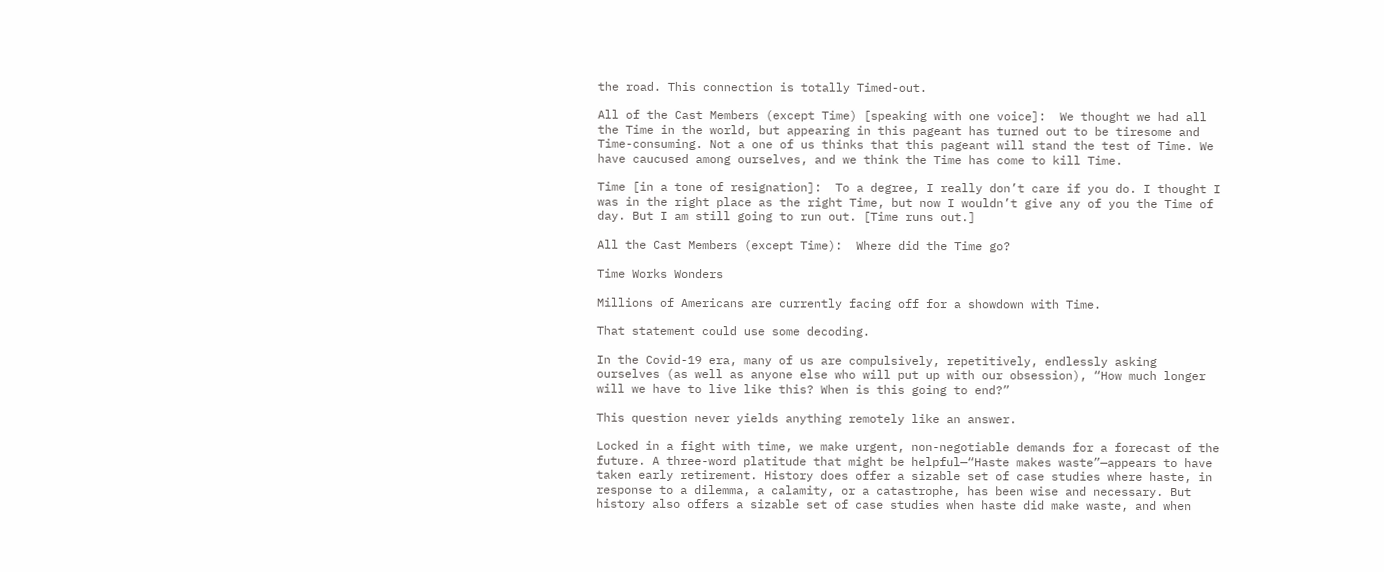the road. This connection is totally Timed-out.

All of the Cast Members (except Time) [speaking with one voice]:  We thought we had all the Time in the world, but appearing in this pageant has turned out to be tiresome and Time-consuming. Not a one of us thinks that this pageant will stand the test of Time. We have caucused among ourselves, and we think the Time has come to kill Time.

Time [in a tone of resignation]:  To a degree, I really don’t care if you do. I thought I was in the right place as the right Time, but now I wouldn’t give any of you the Time of day. But I am still going to run out. [Time runs out.]

All the Cast Members (except Time):  Where did the Time go?

Time Works Wonders

Millions of Americans are currently facing off for a showdown with Time.

That statement could use some decoding.

In the Covid-19 era, many of us are compulsively, repetitively, endlessly asking ourselves (as well as anyone else who will put up with our obsession), “How much longer will we have to live like this? When is this going to end?”

This question never yields anything remotely like an answer.

Locked in a fight with time, we make urgent, non-negotiable demands for a forecast of the future. A three-word platitude that might be helpful—“Haste makes waste”—appears to have taken early retirement. History does offer a sizable set of case studies where haste, in response to a dilemma, a calamity, or a catastrophe, has been wise and necessary. But history also offers a sizable set of case studies when haste did make waste, and when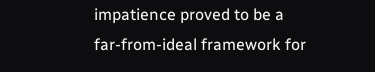impatience proved to be a far-from-ideal framework for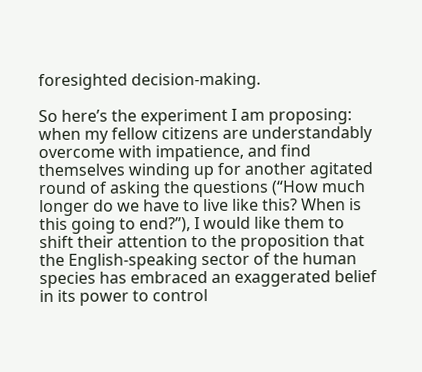foresighted decision-making.

So here’s the experiment I am proposing: when my fellow citizens are understandably overcome with impatience, and find themselves winding up for another agitated round of asking the questions (“How much longer do we have to live like this? When is this going to end?”), I would like them to shift their attention to the proposition that the English-speaking sector of the human species has embraced an exaggerated belief in its power to control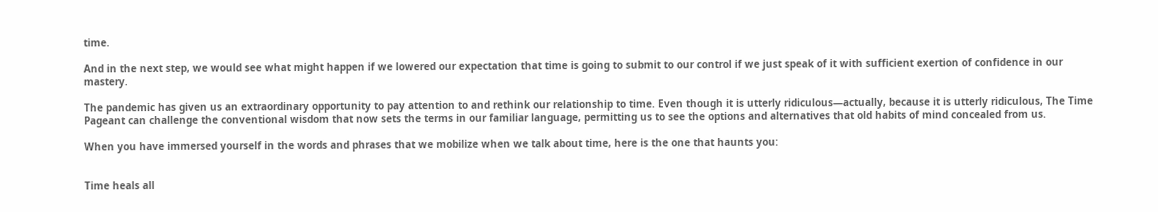time.

And in the next step, we would see what might happen if we lowered our expectation that time is going to submit to our control if we just speak of it with sufficient exertion of confidence in our mastery.

The pandemic has given us an extraordinary opportunity to pay attention to and rethink our relationship to time. Even though it is utterly ridiculous—actually, because it is utterly ridiculous, The Time Pageant can challenge the conventional wisdom that now sets the terms in our familiar language, permitting us to see the options and alternatives that old habits of mind concealed from us.

When you have immersed yourself in the words and phrases that we mobilize when we talk about time, here is the one that haunts you:


Time heals all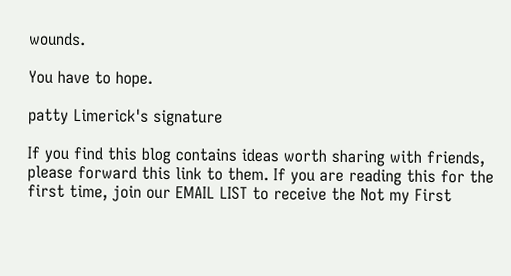wounds.

You have to hope.

patty Limerick's signature

If you find this blog contains ideas worth sharing with friends, please forward this link to them. If you are reading this for the first time, join our EMAIL LIST to receive the Not my First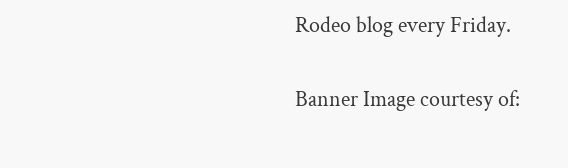Rodeo blog every Friday.

Banner Image courtesy of: